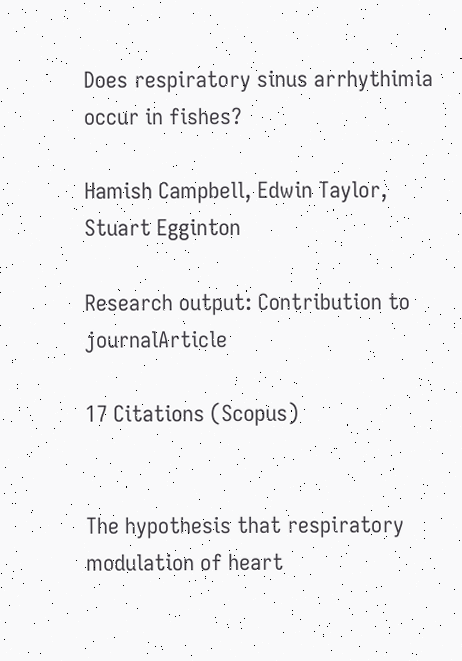Does respiratory sinus arrhythimia occur in fishes?

Hamish Campbell, Edwin Taylor, Stuart Egginton

Research output: Contribution to journalArticle

17 Citations (Scopus)


The hypothesis that respiratory modulation of heart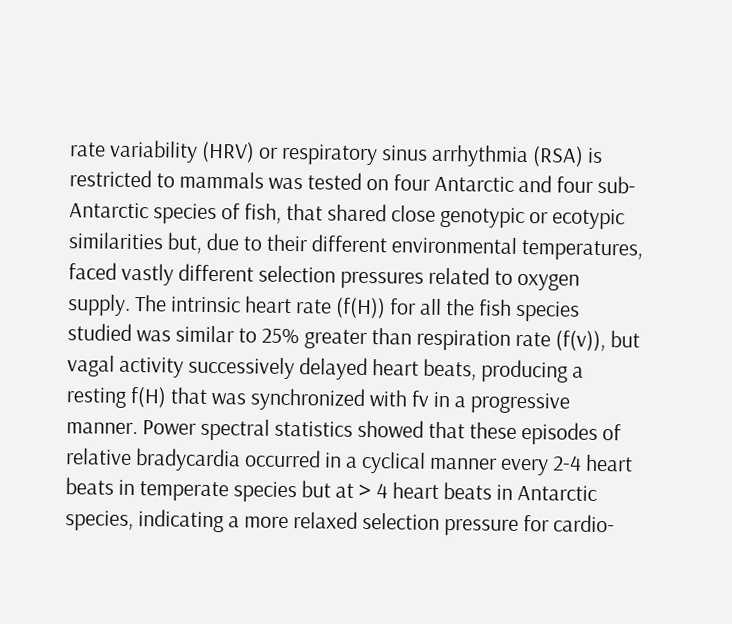rate variability (HRV) or respiratory sinus arrhythmia (RSA) is restricted to mammals was tested on four Antarctic and four sub-Antarctic species of fish, that shared close genotypic or ecotypic similarities but, due to their different environmental temperatures, faced vastly different selection pressures related to oxygen supply. The intrinsic heart rate (f(H)) for all the fish species studied was similar to 25% greater than respiration rate (f(v)), but vagal activity successively delayed heart beats, producing a resting f(H) that was synchronized with fv in a progressive manner. Power spectral statistics showed that these episodes of relative bradycardia occurred in a cyclical manner every 2-4 heart beats in temperate species but at > 4 heart beats in Antarctic species, indicating a more relaxed selection pressure for cardio-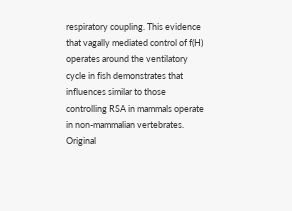respiratory coupling. This evidence that vagally mediated control of f(H) operates around the ventilatory cycle in fish demonstrates that influences similar to those controlling RSA in mammals operate in non-mammalian vertebrates.
Original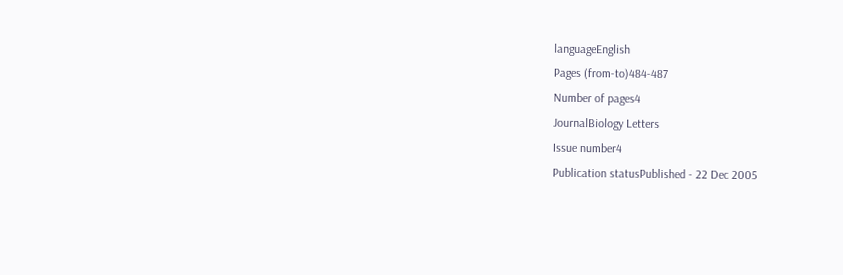languageEnglish
Pages (from-to)484-487
Number of pages4
JournalBiology Letters
Issue number4
Publication statusPublished - 22 Dec 2005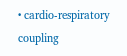• cardio-respiratory coupling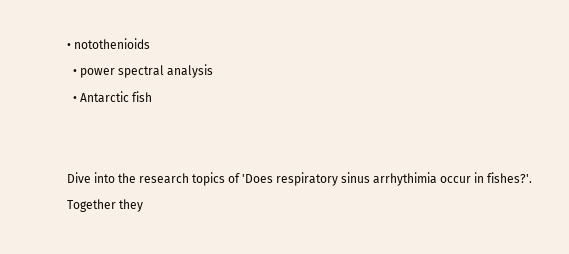• notothenioids
  • power spectral analysis
  • Antarctic fish


Dive into the research topics of 'Does respiratory sinus arrhythimia occur in fishes?'. Together they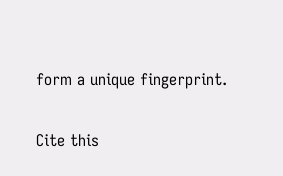form a unique fingerprint.

Cite this